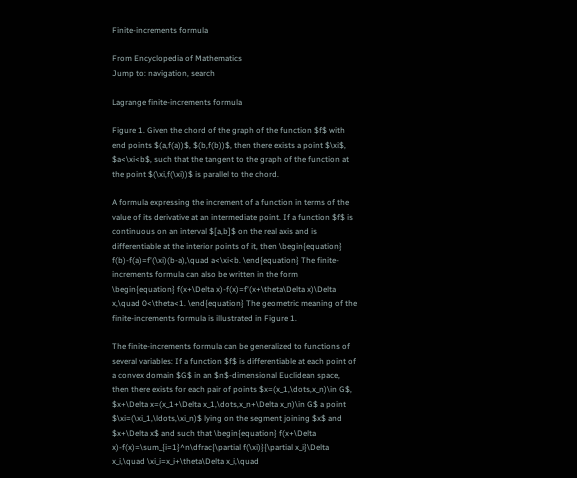Finite-increments formula

From Encyclopedia of Mathematics
Jump to: navigation, search

Lagrange finite-increments formula

Figure 1. Given the chord of the graph of the function $f$ with end points $(a,f(a))$, $(b,f(b))$, then there exists a point $\xi$, $a<\xi<b$, such that the tangent to the graph of the function at the point $(\xi,f(\xi))$ is parallel to the chord.

A formula expressing the increment of a function in terms of the value of its derivative at an intermediate point. If a function $f$ is continuous on an interval $[a,b]$ on the real axis and is differentiable at the interior points of it, then \begin{equation} f(b)-f(a)=f'(\xi)(b-a),\quad a<\xi<b. \end{equation} The finite-increments formula can also be written in the form \begin{equation} f(x+\Delta x)-f(x)=f'(x+\theta\Delta x)\Delta x,\quad 0<\theta<1. \end{equation} The geometric meaning of the finite-increments formula is illustrated in Figure 1.

The finite-increments formula can be generalized to functions of several variables: If a function $f$ is differentiable at each point of a convex domain $G$ in an $n$-dimensional Euclidean space, then there exists for each pair of points $x=(x_1,\dots,x_n)\in G$, $x+\Delta x=(x_1+\Delta x_1,\dots,x_n+\Delta x_n)\in G$ a point $\xi=(\xi_1,\ldots,\xi_n)$ lying on the segment joining $x$ and $x+\Delta x$ and such that \begin{equation} f(x+\Delta x)-f(x)=\sum_{i=1}^n\dfrac{\partial f(\xi)}{\partial x_i}\Delta x_i,\quad \xi_i=x_i+\theta\Delta x_i,\quad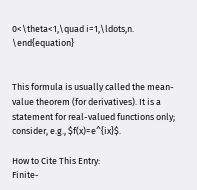0<\theta<1,\quad i=1,\ldots,n. \end{equation}


This formula is usually called the mean-value theorem (for derivatives). It is a statement for real-valued functions only; consider, e.g., $f(x)=e^{ix}$.

How to Cite This Entry:
Finite-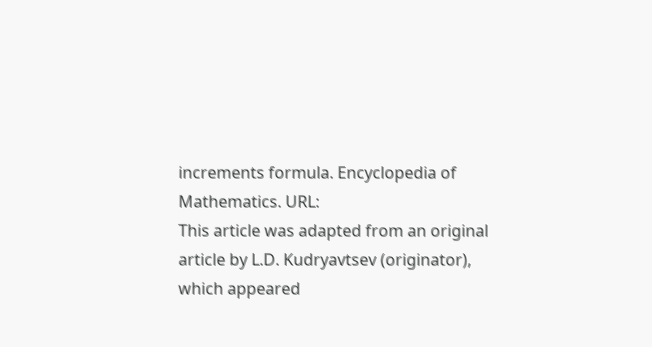increments formula. Encyclopedia of Mathematics. URL:
This article was adapted from an original article by L.D. Kudryavtsev (originator), which appeared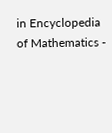in Encyclopedia of Mathematics -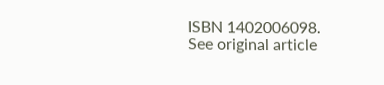ISBN 1402006098. See original article